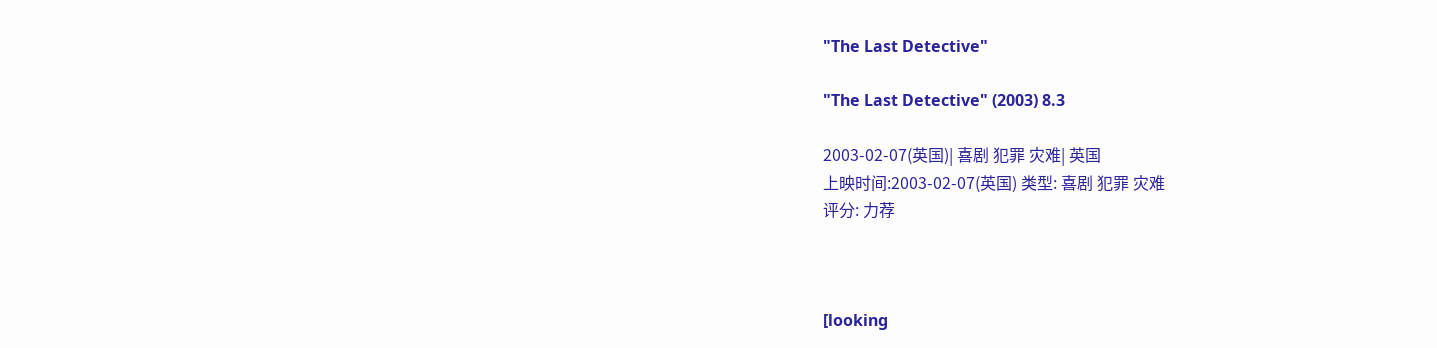"The Last Detective"

"The Last Detective" (2003) 8.3

2003-02-07(英国)| 喜剧 犯罪 灾难| 英国
上映时间:2003-02-07(英国) 类型: 喜剧 犯罪 灾难
评分: 力荐



[looking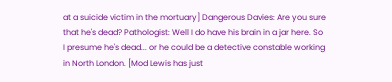at a suicide victim in the mortuary] Dangerous Davies: Are you sure that he's dead? Pathologist: Well I do have his brain in a jar here. So I presume he's dead... or he could be a detective constable working in North London. [Mod Lewis has just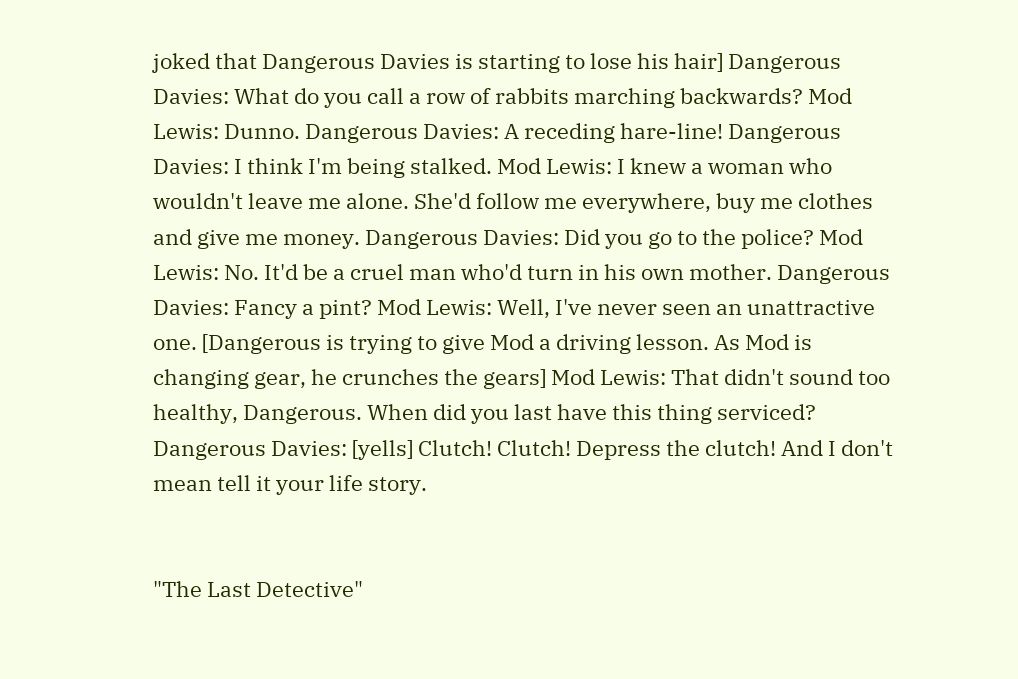joked that Dangerous Davies is starting to lose his hair] Dangerous Davies: What do you call a row of rabbits marching backwards? Mod Lewis: Dunno. Dangerous Davies: A receding hare-line! Dangerous Davies: I think I'm being stalked. Mod Lewis: I knew a woman who wouldn't leave me alone. She'd follow me everywhere, buy me clothes and give me money. Dangerous Davies: Did you go to the police? Mod Lewis: No. It'd be a cruel man who'd turn in his own mother. Dangerous Davies: Fancy a pint? Mod Lewis: Well, I've never seen an unattractive one. [Dangerous is trying to give Mod a driving lesson. As Mod is changing gear, he crunches the gears] Mod Lewis: That didn't sound too healthy, Dangerous. When did you last have this thing serviced? Dangerous Davies: [yells] Clutch! Clutch! Depress the clutch! And I don't mean tell it your life story.


"The Last Detective"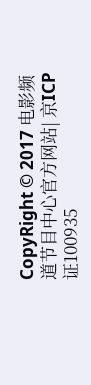CopyRight © 2017 电影频道节目中心官方网站| 京ICP证100935